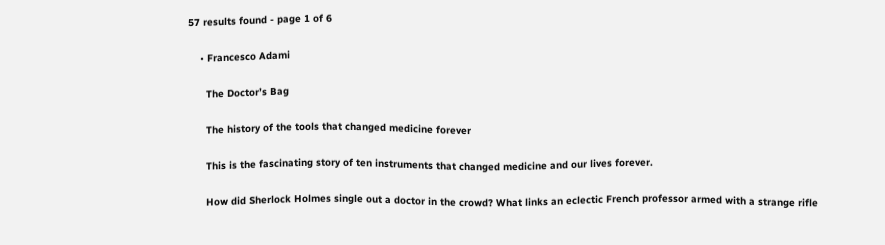57 results found - page 1 of 6

    • Francesco Adami

      The Doctor’s Bag

      The history of the tools that changed medicine forever

      This is the fascinating story of ten instruments that changed medicine and our lives forever.

      How did Sherlock Holmes single out a doctor in the crowd? What links an eclectic French professor armed with a strange rifle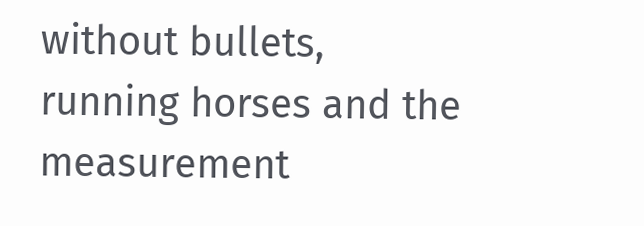without bullets, running horses and the measurement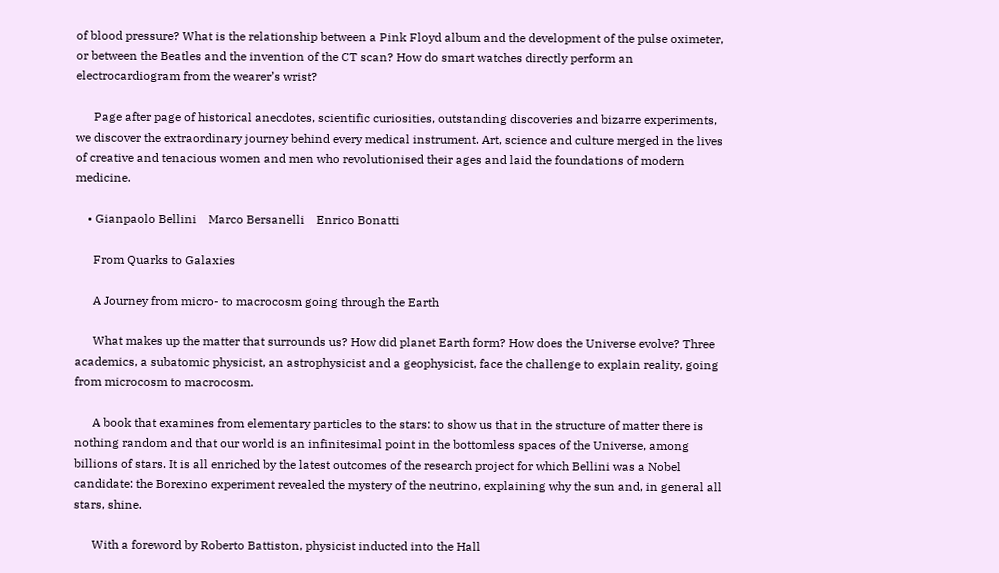of blood pressure? What is the relationship between a Pink Floyd album and the development of the pulse oximeter, or between the Beatles and the invention of the CT scan? How do smart watches directly perform an electrocardiogram from the wearer’s wrist?

      Page after page of historical anecdotes, scientific curiosities, outstanding discoveries and bizarre experiments, we discover the extraordinary journey behind every medical instrument. Art, science and culture merged in the lives of creative and tenacious women and men who revolutionised their ages and laid the foundations of modern medicine.

    • Gianpaolo Bellini    Marco Bersanelli    Enrico Bonatti

      From Quarks to Galaxies

      A Journey from micro- to macrocosm going through the Earth

      What makes up the matter that surrounds us? How did planet Earth form? How does the Universe evolve? Three academics, a subatomic physicist, an astrophysicist and a geophysicist, face the challenge to explain reality, going from microcosm to macrocosm.

      A book that examines from elementary particles to the stars: to show us that in the structure of matter there is nothing random and that our world is an infinitesimal point in the bottomless spaces of the Universe, among billions of stars. It is all enriched by the latest outcomes of the research project for which Bellini was a Nobel candidate: the Borexino experiment revealed the mystery of the neutrino, explaining why the sun and, in general all stars, shine.

      With a foreword by Roberto Battiston, physicist inducted into the Hall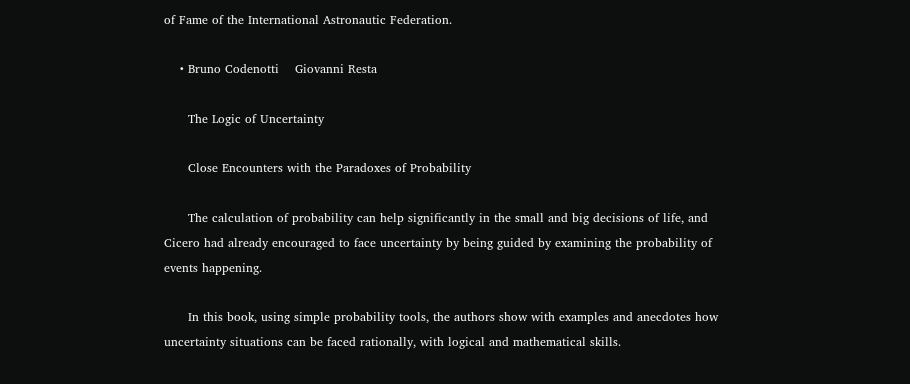of Fame of the International Astronautic Federation.

    • Bruno Codenotti    Giovanni Resta

      The Logic of Uncertainty

      Close Encounters with the Paradoxes of Probability

      The calculation of probability can help significantly in the small and big decisions of life, and Cicero had already encouraged to face uncertainty by being guided by examining the probability of events happening.

      In this book, using simple probability tools, the authors show with examples and anecdotes how uncertainty situations can be faced rationally, with logical and mathematical skills.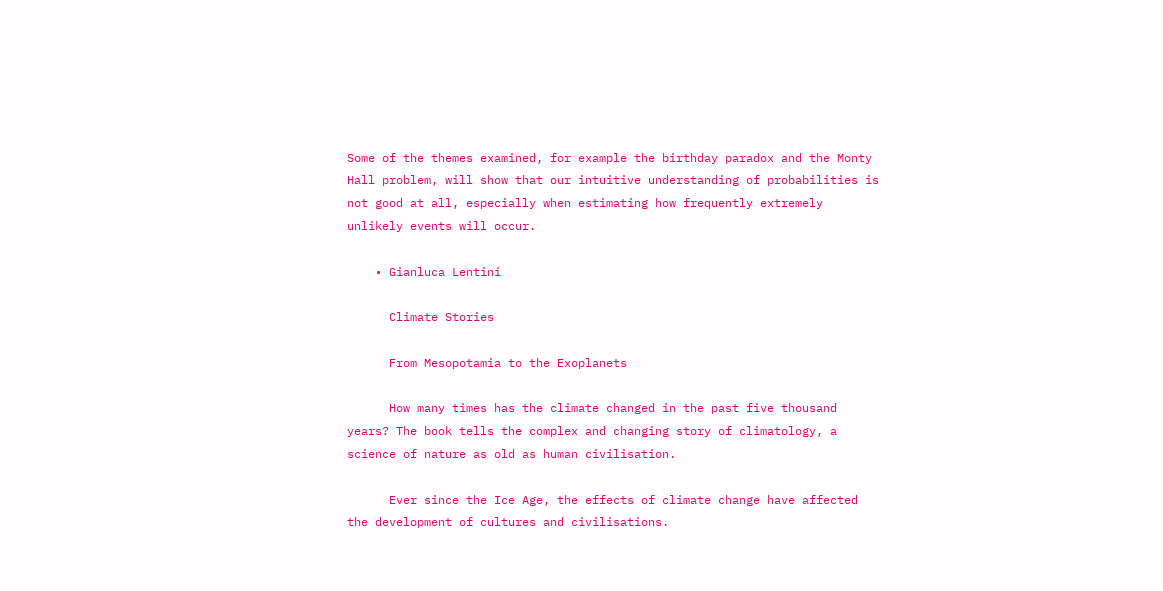Some of the themes examined, for example the birthday paradox and the Monty Hall problem, will show that our intuitive understanding of probabilities is not good at all, especially when estimating how frequently extremely unlikely events will occur.

    • Gianluca Lentini

      Climate Stories

      From Mesopotamia to the Exoplanets

      How many times has the climate changed in the past five thousand years? The book tells the complex and changing story of climatology, a science of nature as old as human civilisation.

      Ever since the Ice Age, the effects of climate change have affected the development of cultures and civilisations.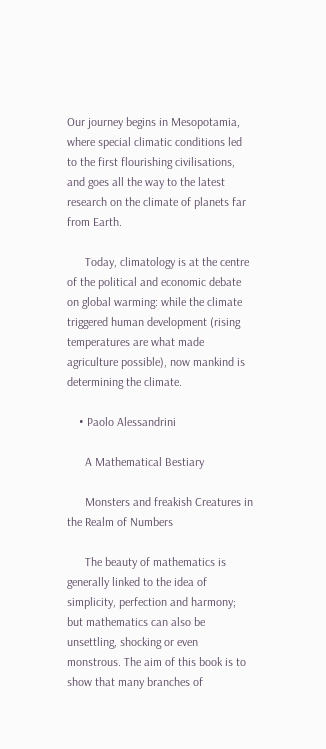Our journey begins in Mesopotamia, where special climatic conditions led to the first flourishing civilisations, and goes all the way to the latest research on the climate of planets far from Earth.

      Today, climatology is at the centre of the political and economic debate on global warming: while the climate triggered human development (rising temperatures are what made agriculture possible), now mankind is determining the climate.

    • Paolo Alessandrini

      A Mathematical Bestiary

      Monsters and freakish Creatures in the Realm of Numbers

      The beauty of mathematics is generally linked to the idea of simplicity, perfection and harmony; but mathematics can also be unsettling, shocking or even monstrous. The aim of this book is to show that many branches of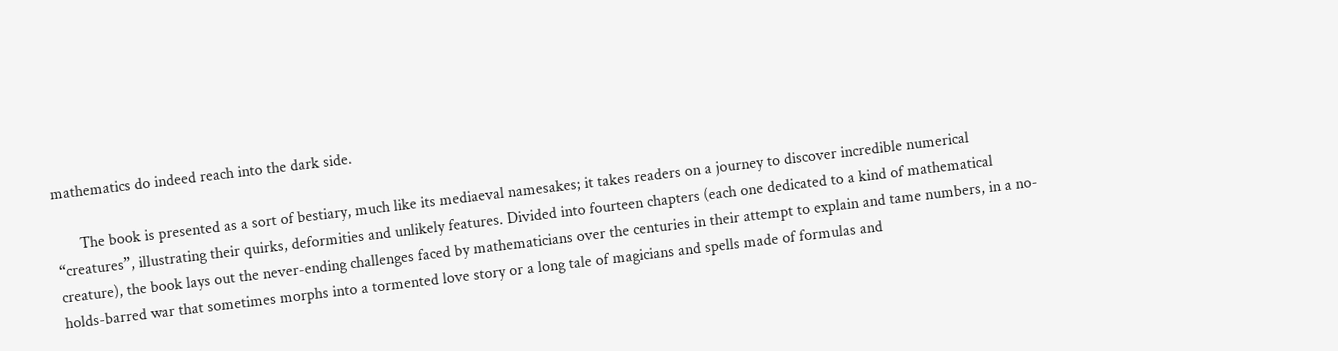mathematics do indeed reach into the dark side.

      The book is presented as a sort of bestiary, much like its mediaeval namesakes; it takes readers on a journey to discover incredible numerical “creatures”, illustrating their quirks, deformities and unlikely features. Divided into fourteen chapters (each one dedicated to a kind of mathematical creature), the book lays out the never-ending challenges faced by mathematicians over the centuries in their attempt to explain and tame numbers, in a no-holds-barred war that sometimes morphs into a tormented love story or a long tale of magicians and spells made of formulas and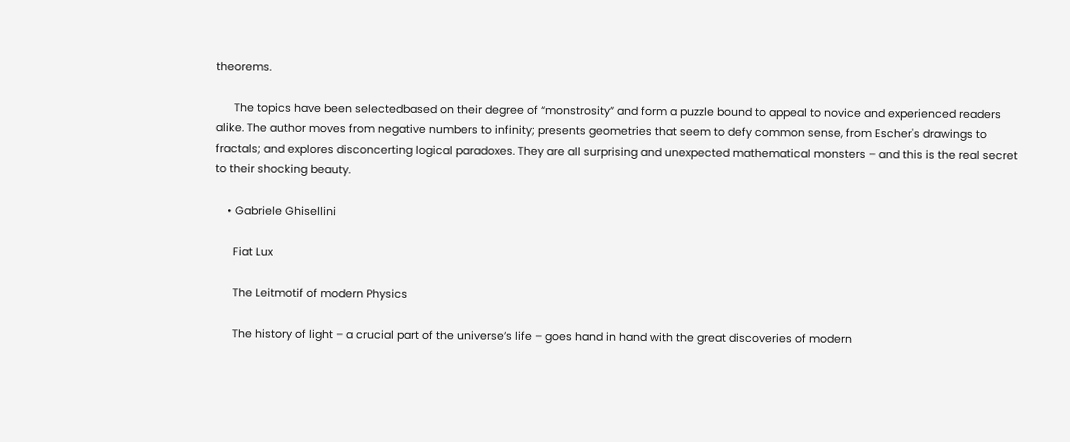theorems.

      The topics have been selectedbased on their degree of “monstrosity” and form a puzzle bound to appeal to novice and experienced readers alike. The author moves from negative numbers to infinity; presents geometries that seem to defy common sense, from Escher's drawings to fractals; and explores disconcerting logical paradoxes. They are all surprising and unexpected mathematical monsters – and this is the real secret to their shocking beauty.

    • Gabriele Ghisellini

      Fiat Lux

      The Leitmotif of modern Physics

      The history of light – a crucial part of the universe’s life – goes hand in hand with the great discoveries of modern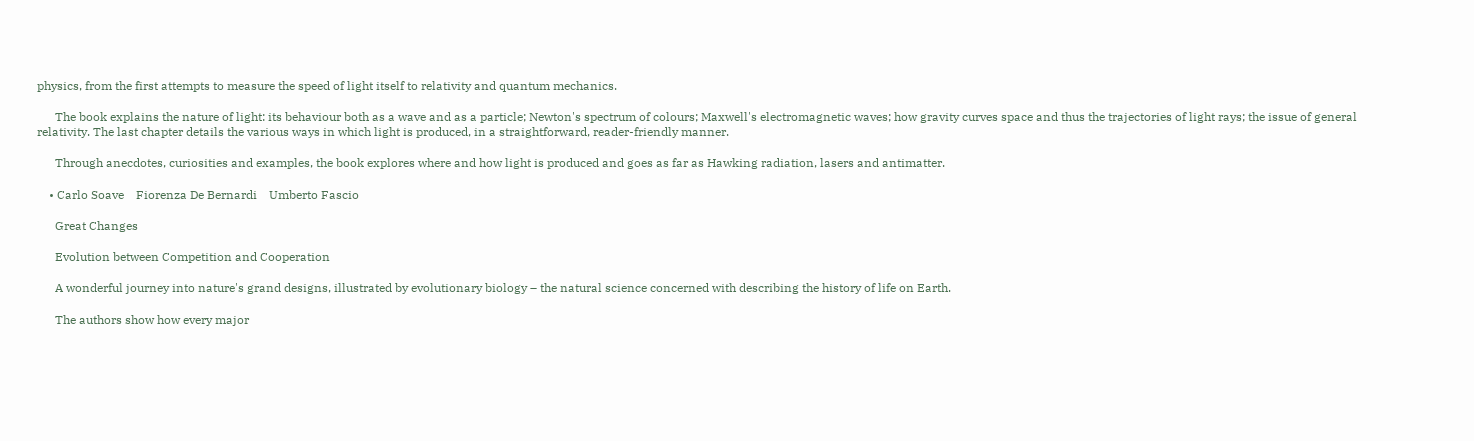physics, from the first attempts to measure the speed of light itself to relativity and quantum mechanics.

      The book explains the nature of light: its behaviour both as a wave and as a particle; Newton's spectrum of colours; Maxwell's electromagnetic waves; how gravity curves space and thus the trajectories of light rays; the issue of general relativity. The last chapter details the various ways in which light is produced, in a straightforward, reader-friendly manner.

      Through anecdotes, curiosities and examples, the book explores where and how light is produced and goes as far as Hawking radiation, lasers and antimatter.

    • Carlo Soave    Fiorenza De Bernardi    Umberto Fascio

      Great Changes

      Evolution between Competition and Cooperation

      A wonderful journey into nature's grand designs, illustrated by evolutionary biology – the natural science concerned with describing the history of life on Earth.

      The authors show how every major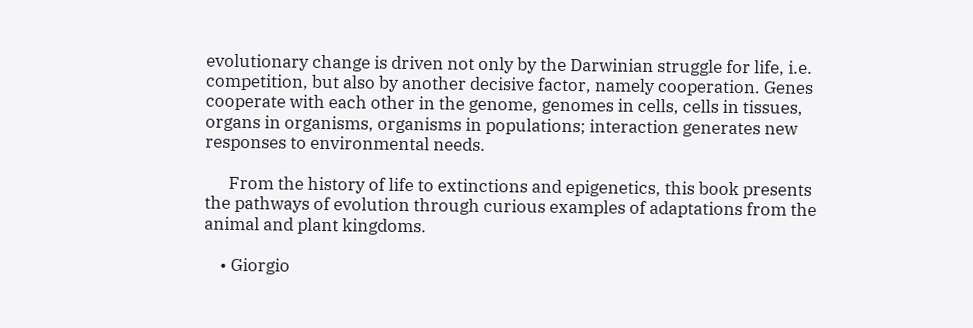evolutionary change is driven not only by the Darwinian struggle for life, i.e. competition, but also by another decisive factor, namely cooperation. Genes cooperate with each other in the genome, genomes in cells, cells in tissues, organs in organisms, organisms in populations; interaction generates new responses to environmental needs.

      From the history of life to extinctions and epigenetics, this book presents the pathways of evolution through curious examples of adaptations from the animal and plant kingdoms.

    • Giorgio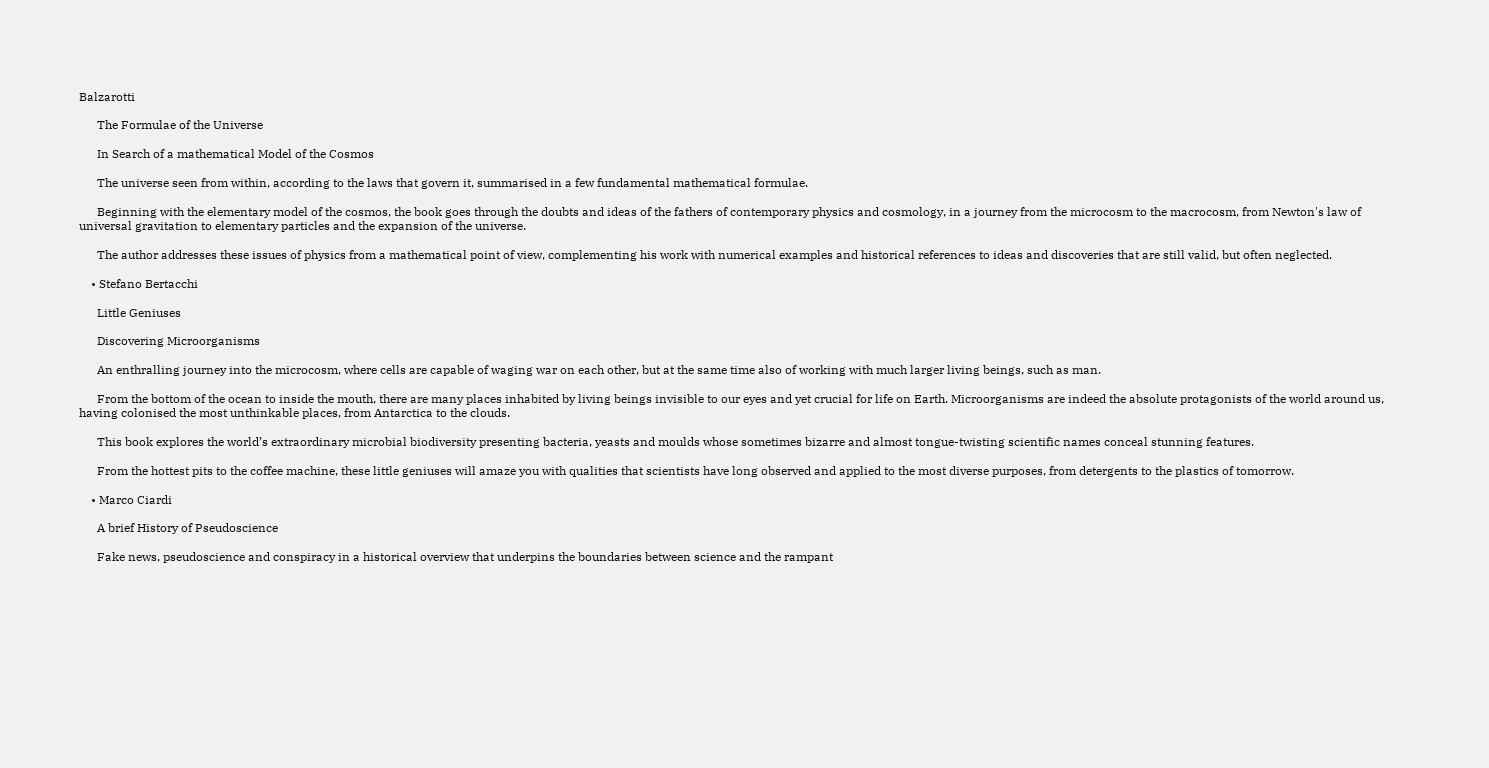Balzarotti

      The Formulae of the Universe

      In Search of a mathematical Model of the Cosmos

      The universe seen from within, according to the laws that govern it, summarised in a few fundamental mathematical formulae.

      Beginning with the elementary model of the cosmos, the book goes through the doubts and ideas of the fathers of contemporary physics and cosmology, in a journey from the microcosm to the macrocosm, from Newton's law of universal gravitation to elementary particles and the expansion of the universe.

      The author addresses these issues of physics from a mathematical point of view, complementing his work with numerical examples and historical references to ideas and discoveries that are still valid, but often neglected.

    • Stefano Bertacchi

      Little Geniuses

      Discovering Microorganisms

      An enthralling journey into the microcosm, where cells are capable of waging war on each other, but at the same time also of working with much larger living beings, such as man.

      From the bottom of the ocean to inside the mouth, there are many places inhabited by living beings invisible to our eyes and yet crucial for life on Earth. Microorganisms are indeed the absolute protagonists of the world around us, having colonised the most unthinkable places, from Antarctica to the clouds.

      This book explores the world’s extraordinary microbial biodiversity presenting bacteria, yeasts and moulds whose sometimes bizarre and almost tongue-twisting scientific names conceal stunning features.

      From the hottest pits to the coffee machine, these little geniuses will amaze you with qualities that scientists have long observed and applied to the most diverse purposes, from detergents to the plastics of tomorrow.

    • Marco Ciardi

      A brief History of Pseudoscience

      Fake news, pseudoscience and conspiracy in a historical overview that underpins the boundaries between science and the rampant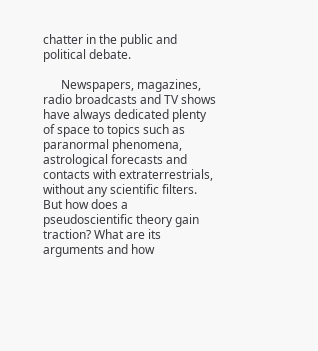chatter in the public and political debate.

      Newspapers, magazines, radio broadcasts and TV shows have always dedicated plenty of space to topics such as paranormal phenomena, astrological forecasts and contacts with extraterrestrials, without any scientific filters. But how does a pseudoscientific theory gain traction? What are its arguments and how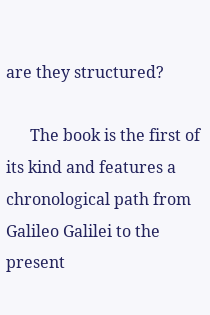are they structured?

      The book is the first of its kind and features a chronological path from Galileo Galilei to the present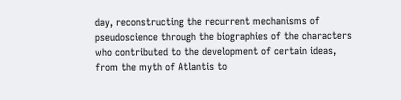day, reconstructing the recurrent mechanisms of pseudoscience through the biographies of the characters who contributed to the development of certain ideas, from the myth of Atlantis to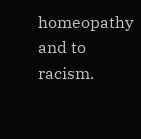homeopathy and to racism.